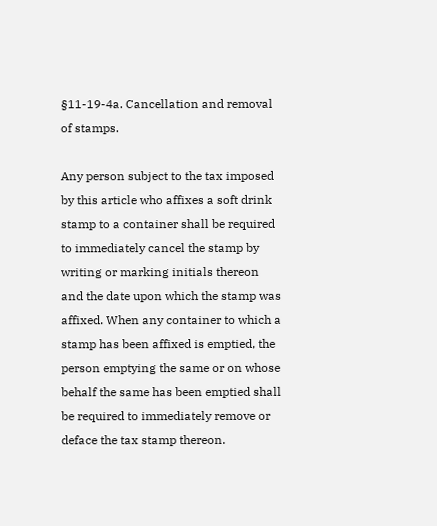§11-19-4a. Cancellation and removal of stamps.

Any person subject to the tax imposed by this article who affixes a soft drink stamp to a container shall be required to immediately cancel the stamp by writing or marking initials thereon and the date upon which the stamp was affixed. When any container to which a stamp has been affixed is emptied, the person emptying the same or on whose behalf the same has been emptied shall be required to immediately remove or deface the tax stamp thereon.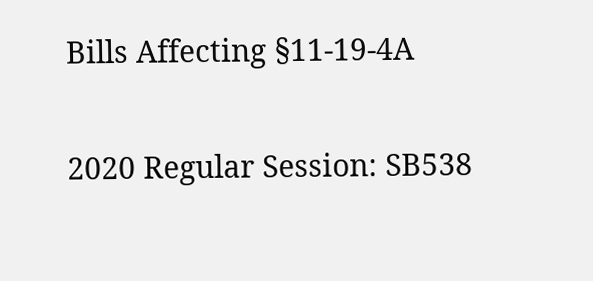Bills Affecting §11-19-4A

2020 Regular Session: SB538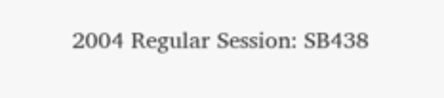2004 Regular Session: SB438